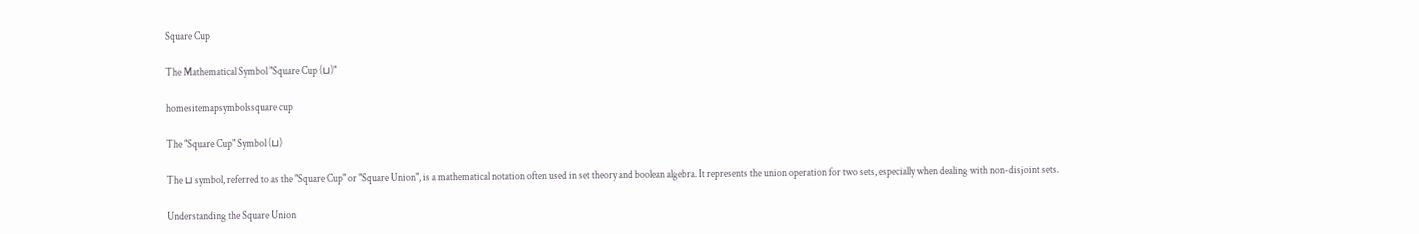Square Cup

The Mathematical Symbol "Square Cup (⊔)"

homesitemapsymbolssquare cup

The "Square Cup" Symbol (⊔)

The ⊔ symbol, referred to as the "Square Cup" or "Square Union", is a mathematical notation often used in set theory and boolean algebra. It represents the union operation for two sets, especially when dealing with non-disjoint sets.

Understanding the Square Union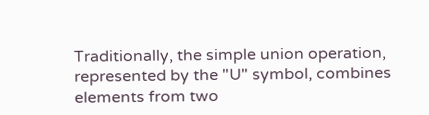Traditionally, the simple union operation, represented by the "U" symbol, combines elements from two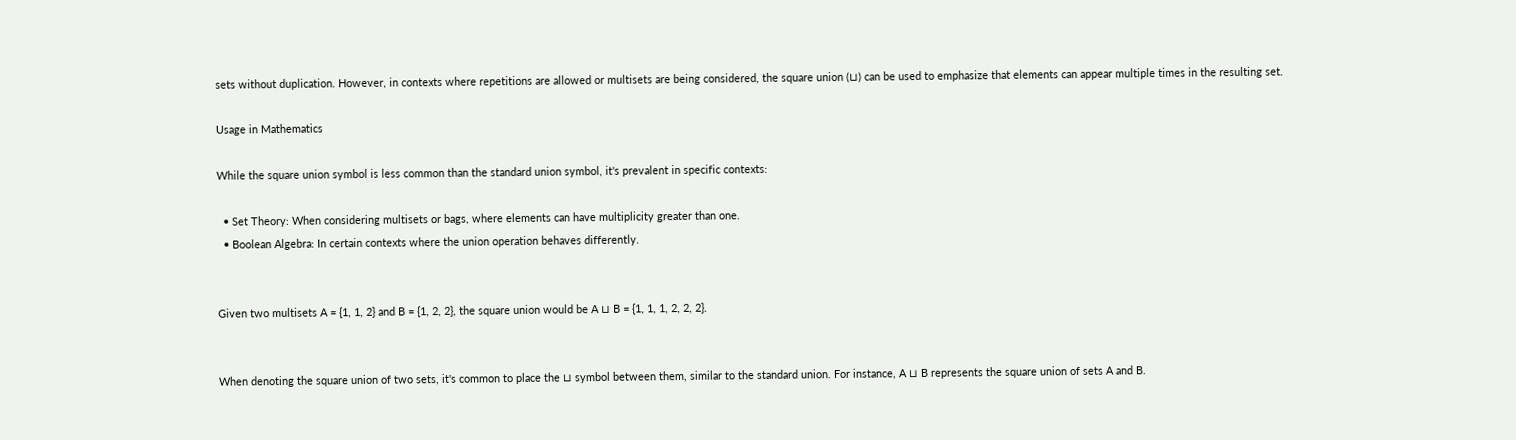sets without duplication. However, in contexts where repetitions are allowed or multisets are being considered, the square union (⊔) can be used to emphasize that elements can appear multiple times in the resulting set.

Usage in Mathematics

While the square union symbol is less common than the standard union symbol, it's prevalent in specific contexts:

  • Set Theory: When considering multisets or bags, where elements can have multiplicity greater than one.
  • Boolean Algebra: In certain contexts where the union operation behaves differently.


Given two multisets A = {1, 1, 2} and B = {1, 2, 2}, the square union would be A ⊔ B = {1, 1, 1, 2, 2, 2}.


When denoting the square union of two sets, it's common to place the ⊔ symbol between them, similar to the standard union. For instance, A ⊔ B represents the square union of sets A and B.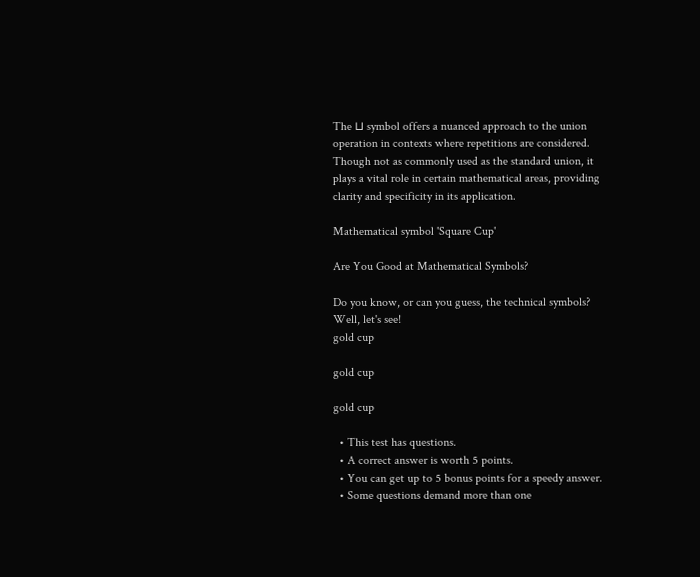The ⊔ symbol offers a nuanced approach to the union operation in contexts where repetitions are considered. Though not as commonly used as the standard union, it plays a vital role in certain mathematical areas, providing clarity and specificity in its application.

Mathematical symbol 'Square Cup'

Are You Good at Mathematical Symbols?

Do you know, or can you guess, the technical symbols? Well, let's see!
gold cup

gold cup

gold cup

  • This test has questions.
  • A correct answer is worth 5 points.
  • You can get up to 5 bonus points for a speedy answer.
  • Some questions demand more than one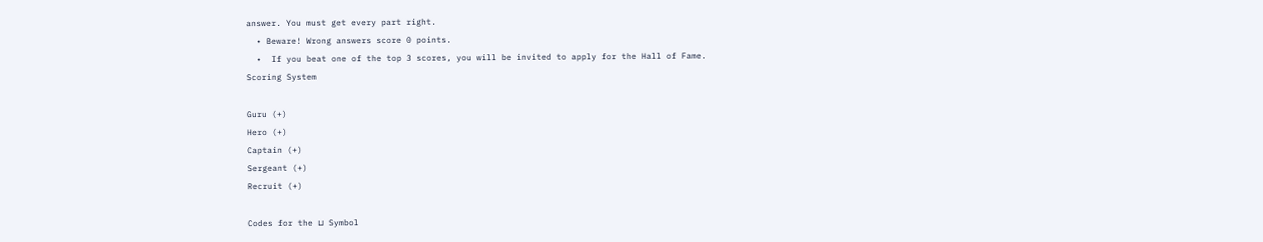answer. You must get every part right.
  • Beware! Wrong answers score 0 points.
  •  If you beat one of the top 3 scores, you will be invited to apply for the Hall of Fame.
Scoring System

Guru (+)
Hero (+)
Captain (+)
Sergeant (+)
Recruit (+)

Codes for the ⊔ Symbol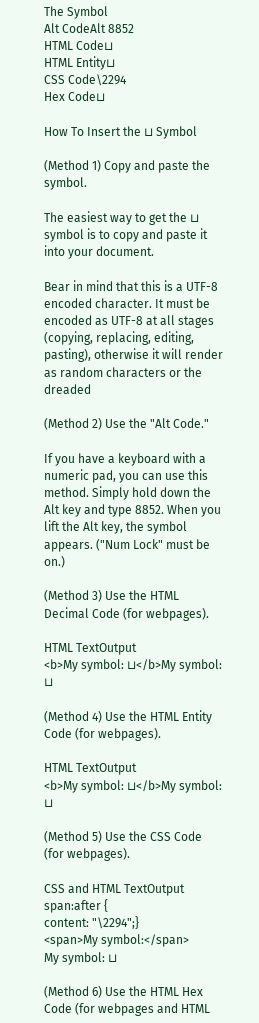The Symbol
Alt CodeAlt 8852
HTML Code⊔
HTML Entity⊔
CSS Code\2294
Hex Code⊔

How To Insert the ⊔ Symbol

(Method 1) Copy and paste the symbol.

The easiest way to get the ⊔ symbol is to copy and paste it into your document.

Bear in mind that this is a UTF-8 encoded character. It must be encoded as UTF-8 at all stages (copying, replacing, editing, pasting), otherwise it will render as random characters or the dreaded

(Method 2) Use the "Alt Code."

If you have a keyboard with a numeric pad, you can use this method. Simply hold down the Alt key and type 8852. When you lift the Alt key, the symbol appears. ("Num Lock" must be on.)

(Method 3) Use the HTML Decimal Code (for webpages).

HTML TextOutput
<b>My symbol: ⊔</b>My symbol: ⊔

(Method 4) Use the HTML Entity Code (for webpages).

HTML TextOutput
<b>My symbol: ⊔</b>My symbol: ⊔

(Method 5) Use the CSS Code (for webpages).

CSS and HTML TextOutput
span:after {
content: "\2294";}
<span>My symbol:</span>
My symbol: ⊔

(Method 6) Use the HTML Hex Code (for webpages and HTML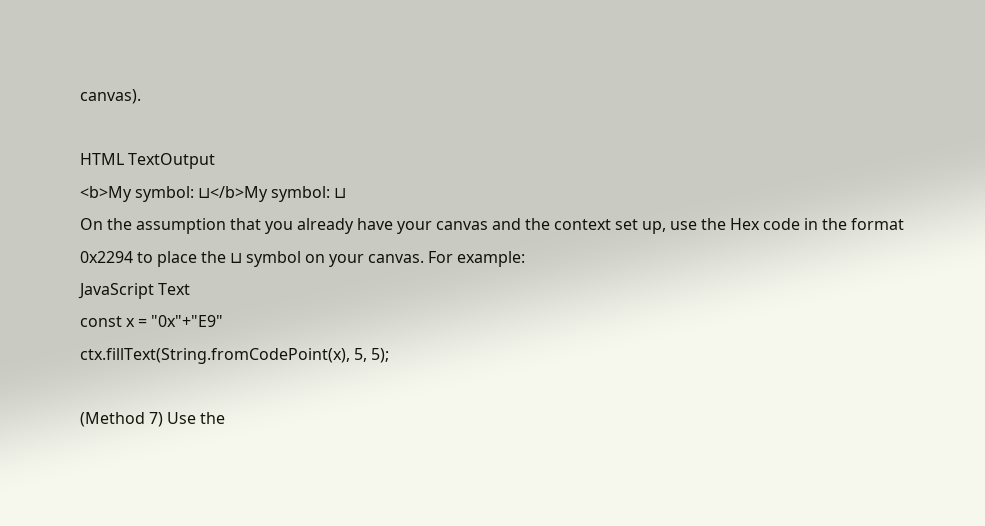canvas).

HTML TextOutput
<b>My symbol: ⊔</b>My symbol: ⊔
On the assumption that you already have your canvas and the context set up, use the Hex code in the format 0x2294 to place the ⊔ symbol on your canvas. For example:
JavaScript Text
const x = "0x"+"E9"
ctx.fillText(String.fromCodePoint(x), 5, 5);

(Method 7) Use the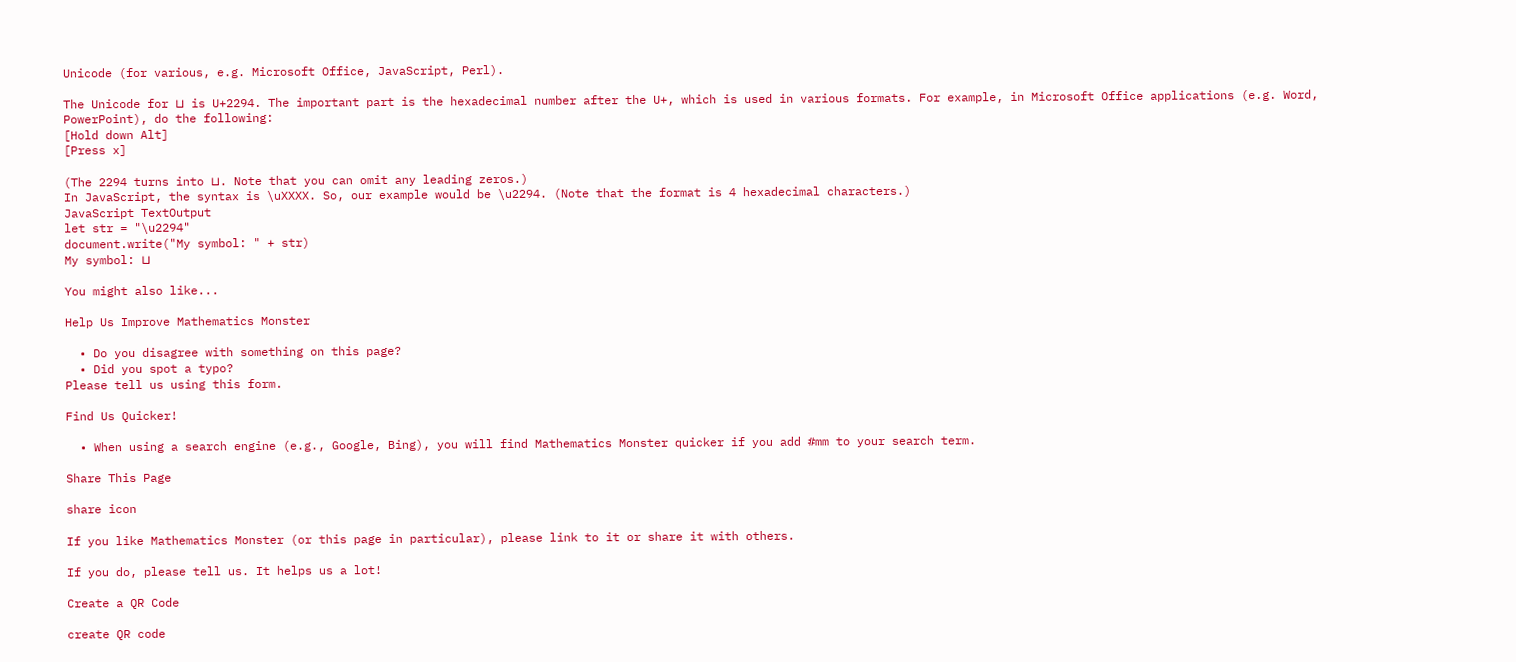Unicode (for various, e.g. Microsoft Office, JavaScript, Perl).

The Unicode for ⊔ is U+2294. The important part is the hexadecimal number after the U+, which is used in various formats. For example, in Microsoft Office applications (e.g. Word, PowerPoint), do the following:
[Hold down Alt]
[Press x]

(The 2294 turns into ⊔. Note that you can omit any leading zeros.)
In JavaScript, the syntax is \uXXXX. So, our example would be \u2294. (Note that the format is 4 hexadecimal characters.)
JavaScript TextOutput
let str = "\u2294"
document.write("My symbol: " + str)
My symbol: ⊔

You might also like...

Help Us Improve Mathematics Monster

  • Do you disagree with something on this page?
  • Did you spot a typo?
Please tell us using this form.

Find Us Quicker!

  • When using a search engine (e.g., Google, Bing), you will find Mathematics Monster quicker if you add #mm to your search term.

Share This Page

share icon

If you like Mathematics Monster (or this page in particular), please link to it or share it with others.

If you do, please tell us. It helps us a lot!

Create a QR Code

create QR code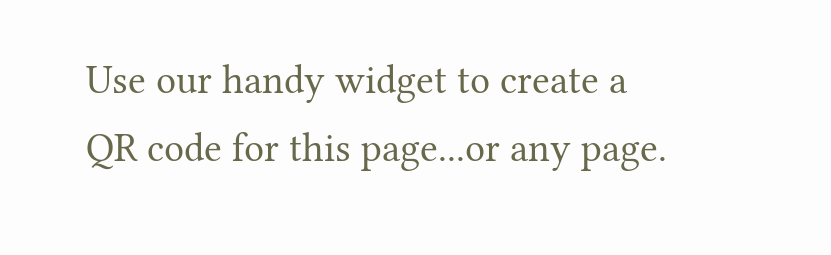Use our handy widget to create a QR code for this page...or any page.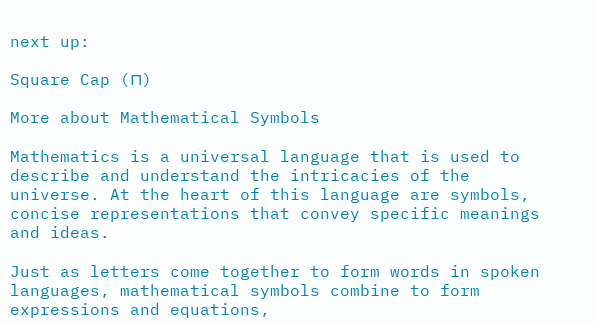next up:

Square Cap (⊓)

More about Mathematical Symbols

Mathematics is a universal language that is used to describe and understand the intricacies of the universe. At the heart of this language are symbols, concise representations that convey specific meanings and ideas.

Just as letters come together to form words in spoken languages, mathematical symbols combine to form expressions and equations,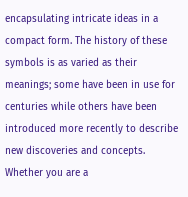encapsulating intricate ideas in a compact form. The history of these symbols is as varied as their meanings; some have been in use for centuries while others have been introduced more recently to describe new discoveries and concepts. Whether you are a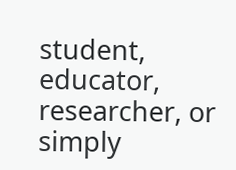student, educator, researcher, or simply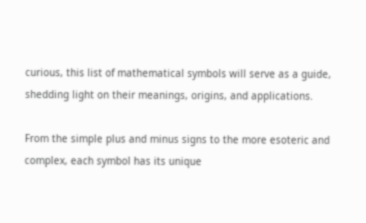curious, this list of mathematical symbols will serve as a guide, shedding light on their meanings, origins, and applications.

From the simple plus and minus signs to the more esoteric and complex, each symbol has its unique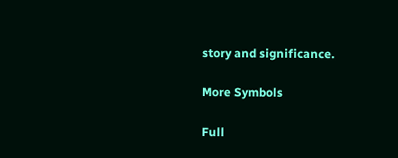story and significance.

More Symbols

Full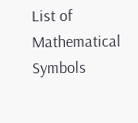List of Mathematical Symbols